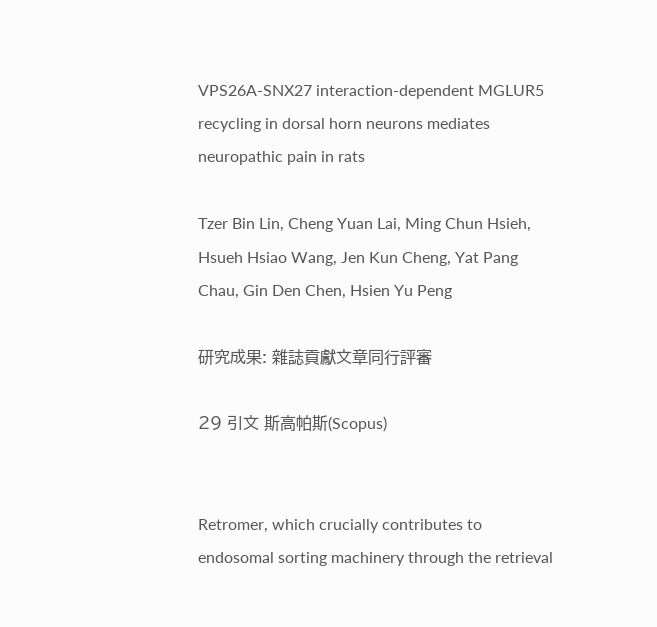VPS26A-SNX27 interaction-dependent MGLUR5 recycling in dorsal horn neurons mediates neuropathic pain in rats

Tzer Bin Lin, Cheng Yuan Lai, Ming Chun Hsieh, Hsueh Hsiao Wang, Jen Kun Cheng, Yat Pang Chau, Gin Den Chen, Hsien Yu Peng

研究成果: 雜誌貢獻文章同行評審

29 引文 斯高帕斯(Scopus)


Retromer, which crucially contributes to endosomal sorting machinery through the retrieval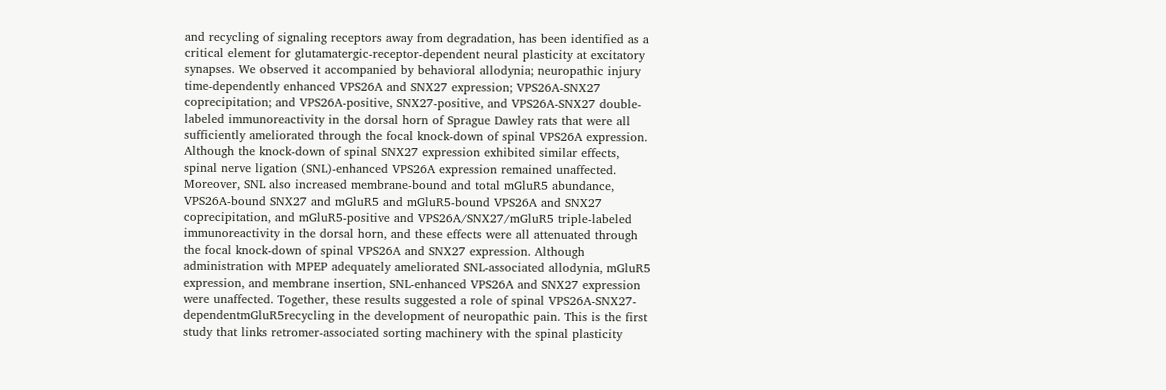and recycling of signaling receptors away from degradation, has been identified as a critical element for glutamatergic-receptor-dependent neural plasticity at excitatory synapses. We observed it accompanied by behavioral allodynia; neuropathic injury time-dependently enhanced VPS26A and SNX27 expression; VPS26A-SNX27 coprecipitation; and VPS26A-positive, SNX27-positive, and VPS26A-SNX27 double-labeled immunoreactivity in the dorsal horn of Sprague Dawley rats that were all sufficiently ameliorated through the focal knock-down of spinal VPS26A expression. Although the knock-down of spinal SNX27 expression exhibited similar effects, spinal nerve ligation (SNL)-enhanced VPS26A expression remained unaffected. Moreover, SNL also increased membrane-bound and total mGluR5 abundance, VPS26A-bound SNX27 and mGluR5 and mGluR5-bound VPS26A and SNX27 coprecipitation, and mGluR5-positive and VPS26A/SNX27/mGluR5 triple-labeled immunoreactivity in the dorsal horn, and these effects were all attenuated through the focal knock-down of spinal VPS26A and SNX27 expression. Although administration with MPEP adequately ameliorated SNL-associated allodynia, mGluR5 expression, and membrane insertion, SNL-enhanced VPS26A and SNX27 expression were unaffected. Together, these results suggested a role of spinal VPS26A-SNX27-dependentmGluR5recycling in the development of neuropathic pain. This is the first study that links retromer-associated sorting machinery with the spinal plasticity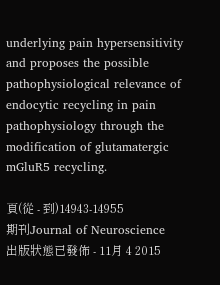underlying pain hypersensitivity and proposes the possible pathophysiological relevance of endocytic recycling in pain pathophysiology through the modification of glutamatergic mGluR5 recycling.

頁(從 - 到)14943-14955
期刊Journal of Neuroscience
出版狀態已發佈 - 11月 4 2015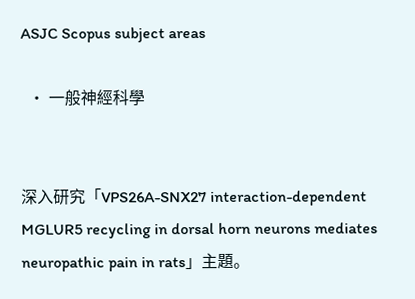ASJC Scopus subject areas

  • 一般神經科學


深入研究「VPS26A-SNX27 interaction-dependent MGLUR5 recycling in dorsal horn neurons mediates neuropathic pain in rats」主題。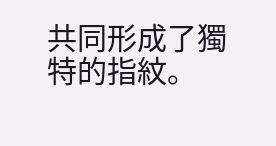共同形成了獨特的指紋。